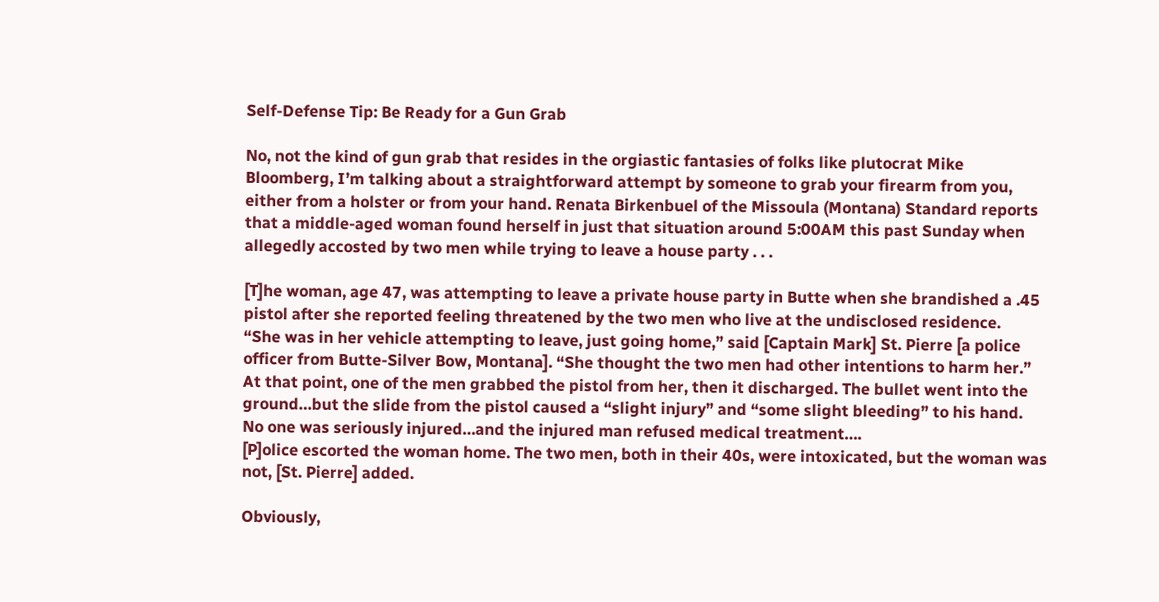Self-Defense Tip: Be Ready for a Gun Grab

No, not the kind of gun grab that resides in the orgiastic fantasies of folks like plutocrat Mike Bloomberg, I’m talking about a straightforward attempt by someone to grab your firearm from you, either from a holster or from your hand. Renata Birkenbuel of the Missoula (Montana) Standard reports that a middle-aged woman found herself in just that situation around 5:00AM this past Sunday when allegedly accosted by two men while trying to leave a house party . . .

[T]he woman, age 47, was attempting to leave a private house party in Butte when she brandished a .45 pistol after she reported feeling threatened by the two men who live at the undisclosed residence.
“She was in her vehicle attempting to leave, just going home,” said [Captain Mark] St. Pierre [a police officer from Butte-Silver Bow, Montana]. “She thought the two men had other intentions to harm her.”
At that point, one of the men grabbed the pistol from her, then it discharged. The bullet went into the ground…but the slide from the pistol caused a “slight injury” and “some slight bleeding” to his hand.
No one was seriously injured…and the injured man refused medical treatment….
[P]olice escorted the woman home. The two men, both in their 40s, were intoxicated, but the woman was not, [St. Pierre] added.

Obviously,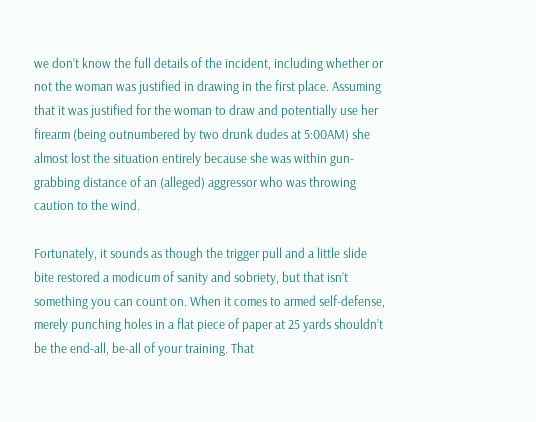we don’t know the full details of the incident, including whether or not the woman was justified in drawing in the first place. Assuming that it was justified for the woman to draw and potentially use her firearm (being outnumbered by two drunk dudes at 5:00AM) she almost lost the situation entirely because she was within gun-grabbing distance of an (alleged) aggressor who was throwing caution to the wind.

Fortunately, it sounds as though the trigger pull and a little slide bite restored a modicum of sanity and sobriety, but that isn’t something you can count on. When it comes to armed self-defense, merely punching holes in a flat piece of paper at 25 yards shouldn’t be the end-all, be-all of your training. That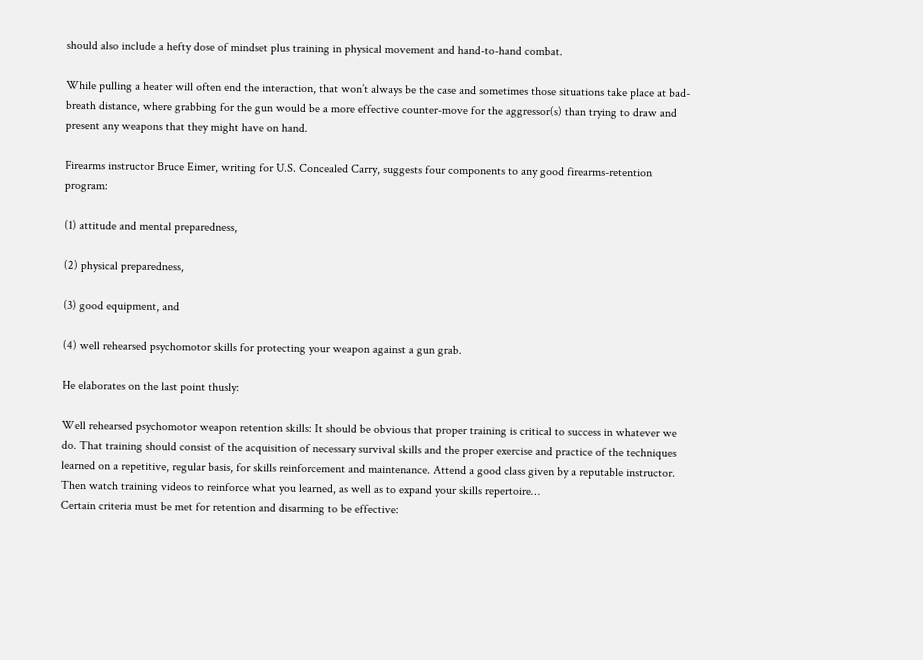should also include a hefty dose of mindset plus training in physical movement and hand-to-hand combat.

While pulling a heater will often end the interaction, that won’t always be the case and sometimes those situations take place at bad-breath distance, where grabbing for the gun would be a more effective counter-move for the aggressor(s) than trying to draw and present any weapons that they might have on hand.

Firearms instructor Bruce Eimer, writing for U.S. Concealed Carry, suggests four components to any good firearms-retention program:

(1) attitude and mental preparedness,

(2) physical preparedness,

(3) good equipment, and

(4) well rehearsed psychomotor skills for protecting your weapon against a gun grab.

He elaborates on the last point thusly:

Well rehearsed psychomotor weapon retention skills: It should be obvious that proper training is critical to success in whatever we do. That training should consist of the acquisition of necessary survival skills and the proper exercise and practice of the techniques learned on a repetitive, regular basis, for skills reinforcement and maintenance. Attend a good class given by a reputable instructor. Then watch training videos to reinforce what you learned, as well as to expand your skills repertoire…
Certain criteria must be met for retention and disarming to be effective: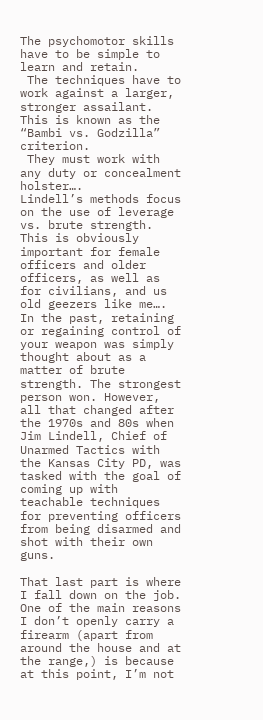The psychomotor skills have to be simple to learn and retain.
 The techniques have to work against a larger, stronger assailant. This is known as the “Bambi vs. Godzilla” criterion.
 They must work with any duty or concealment holster….
Lindell’s methods focus on the use of leverage vs. brute strength. This is obviously important for female officers and older officers, as well as for civilians, and us old geezers like me….
In the past, retaining or regaining control of your weapon was simply thought about as a matter of brute strength. The strongest person won. However, all that changed after the 1970s and 80s when Jim Lindell, Chief of Unarmed Tactics with the Kansas City PD, was tasked with the goal of coming up with teachable techniques for preventing officers from being disarmed and shot with their own guns.

That last part is where I fall down on the job. One of the main reasons I don’t openly carry a firearm (apart from around the house and at the range,) is because at this point, I’m not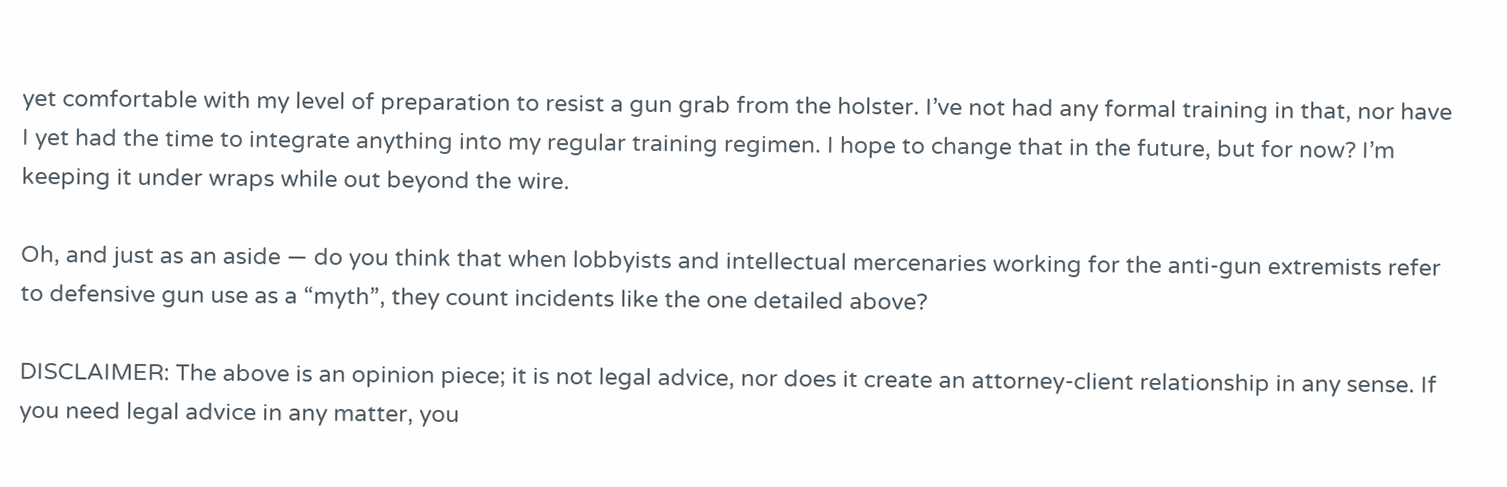yet comfortable with my level of preparation to resist a gun grab from the holster. I’ve not had any formal training in that, nor have I yet had the time to integrate anything into my regular training regimen. I hope to change that in the future, but for now? I’m keeping it under wraps while out beyond the wire.

Oh, and just as an aside — do you think that when lobbyists and intellectual mercenaries working for the anti-gun extremists refer to defensive gun use as a “myth”, they count incidents like the one detailed above?

DISCLAIMER: The above is an opinion piece; it is not legal advice, nor does it create an attorney-client relationship in any sense. If you need legal advice in any matter, you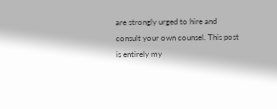are strongly urged to hire and consult your own counsel. This post is entirely my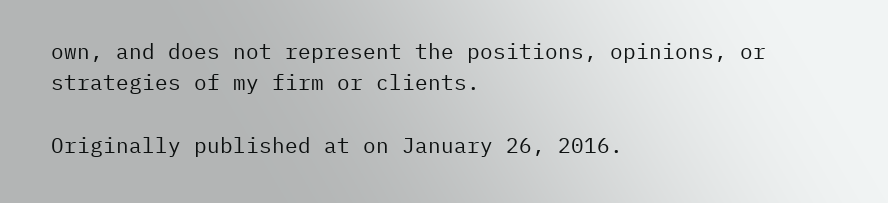own, and does not represent the positions, opinions, or strategies of my firm or clients.

Originally published at on January 26, 2016.